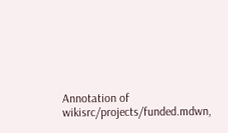Annotation of wikisrc/projects/funded.mdwn,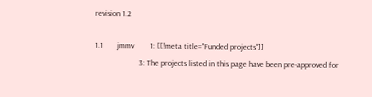revision 1.2

1.1       jmmv        1: [[!meta title="Funded projects"]]
                      3: The projects listed in this page have been pre-approved for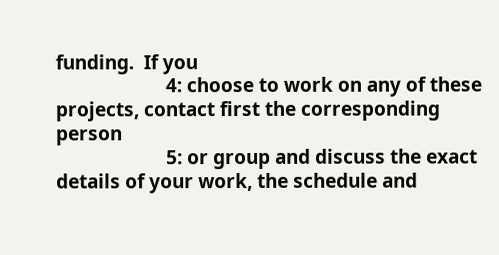funding.  If you
                      4: choose to work on any of these projects, contact first the corresponding person
                      5: or group and discuss the exact details of your work, the schedule and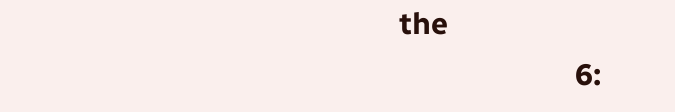the
                      6: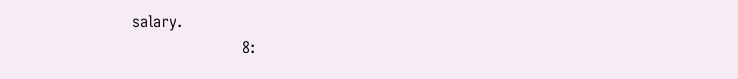salary.
                      8: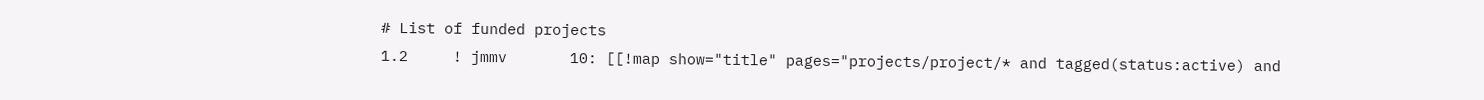# List of funded projects
1.2     ! jmmv       10: [[!map show="title" pages="projects/project/* and tagged(status:active) and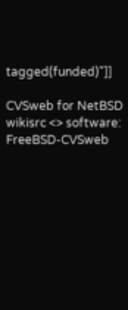tagged(funded)"]]

CVSweb for NetBSD wikisrc <> software: FreeBSD-CVSweb